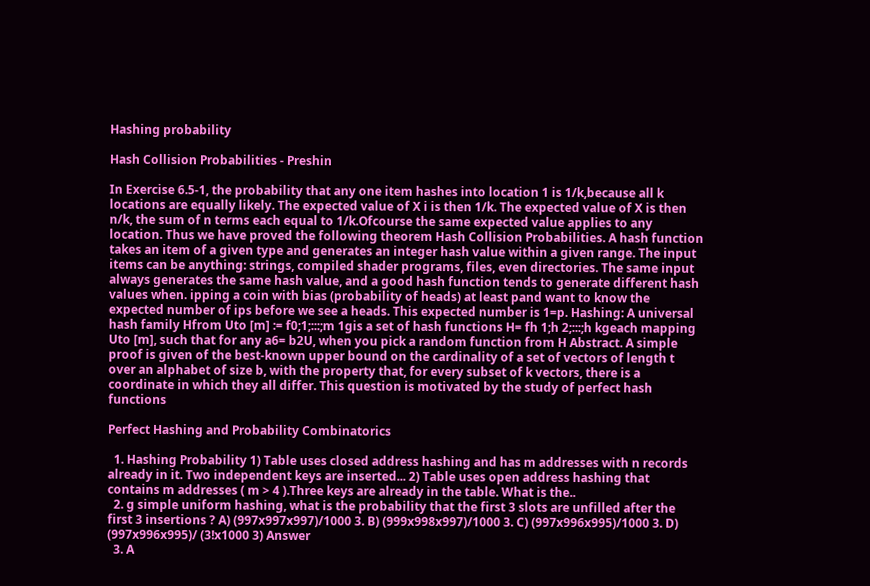Hashing probability

Hash Collision Probabilities - Preshin

In Exercise 6.5-1, the probability that any one item hashes into location 1 is 1/k,because all k locations are equally likely. The expected value of X i is then 1/k. The expected value of X is then n/k, the sum of n terms each equal to 1/k.Ofcourse the same expected value applies to any location. Thus we have proved the following theorem Hash Collision Probabilities. A hash function takes an item of a given type and generates an integer hash value within a given range. The input items can be anything: strings, compiled shader programs, files, even directories. The same input always generates the same hash value, and a good hash function tends to generate different hash values when. ipping a coin with bias (probability of heads) at least pand want to know the expected number of ips before we see a heads. This expected number is 1=p. Hashing: A universal hash family Hfrom Uto [m] := f0;1;:::;m 1gis a set of hash functions H= fh 1;h 2;:::;h kgeach mapping Uto [m], such that for any a6= b2U, when you pick a random function from H Abstract. A simple proof is given of the best-known upper bound on the cardinality of a set of vectors of length t over an alphabet of size b, with the property that, for every subset of k vectors, there is a coordinate in which they all differ. This question is motivated by the study of perfect hash functions

Perfect Hashing and Probability Combinatorics

  1. Hashing Probability 1) Table uses closed address hashing and has m addresses with n records already in it. Two independent keys are inserted... 2) Table uses open address hashing that contains m addresses ( m > 4 ).Three keys are already in the table. What is the..
  2. g simple uniform hashing, what is the probability that the first 3 slots are unfilled after the first 3 insertions ? A) (997x997x997)/1000 3. B) (999x998x997)/1000 3. C) (997x996x995)/1000 3. D) (997x996x995)/ (3!x1000 3) Answer
  3. A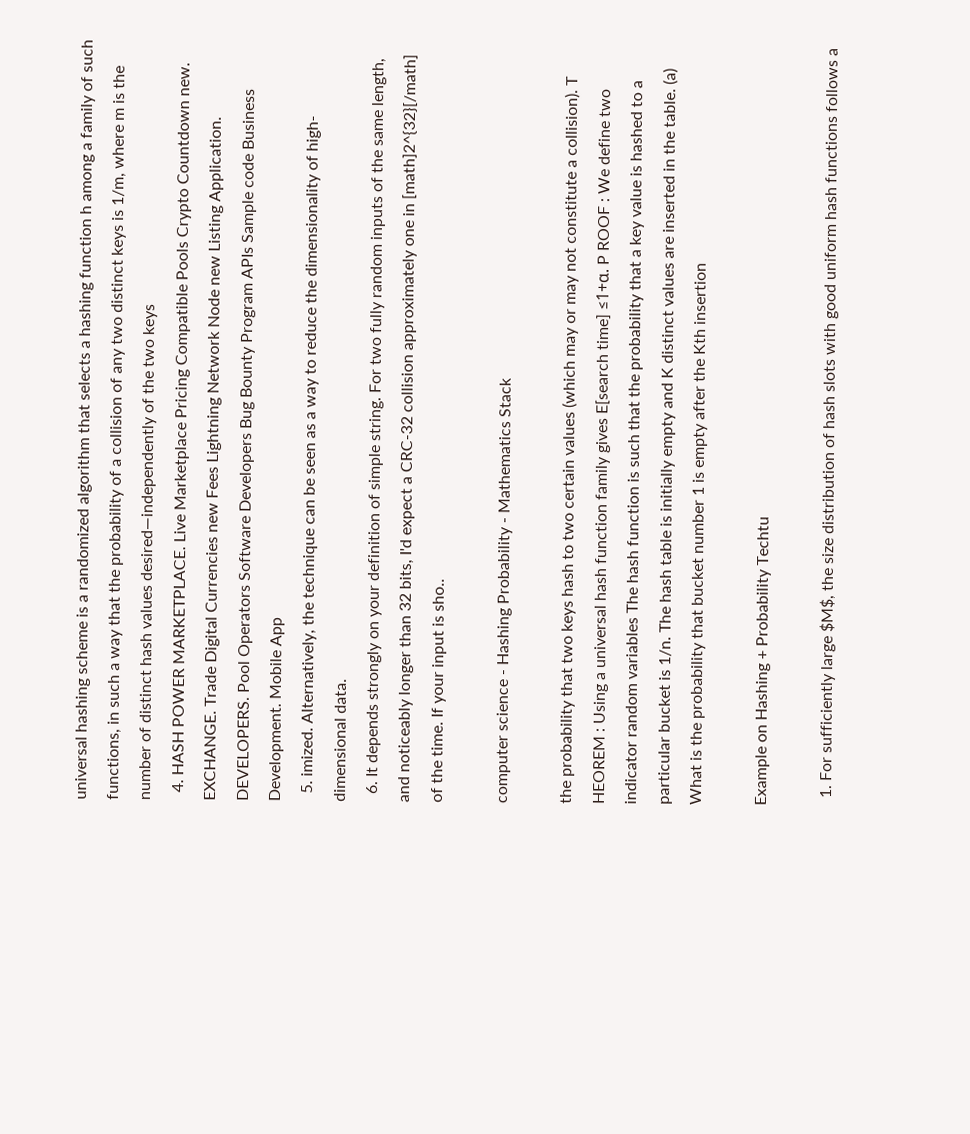universal hashing scheme is a randomized algorithm that selects a hashing function h among a family of such functions, in such a way that the probability of a collision of any two distinct keys is 1/m, where m is the number of distinct hash values desired—independently of the two keys
  4. HASH POWER MARKETPLACE. Live Marketplace Pricing Compatible Pools Crypto Countdown new. EXCHANGE. Trade Digital Currencies new Fees Lightning Network Node new Listing Application. DEVELOPERS. Pool Operators Software Developers Bug Bounty Program APIs Sample code Business Development. Mobile App
  5. imized. Alternatively, the technique can be seen as a way to reduce the dimensionality of high-dimensional data.
  6. It depends strongly on your definition of simple string. For two fully random inputs of the same length, and noticeably longer than 32 bits, I'd expect a CRC-32 collision approximately one in [math]2^{32}[/math] of the time. If your input is sho..

computer science - Hashing Probability - Mathematics Stack

the probability that two keys hash to two certain values (which may or may not constitute a collision). T HEOREM : Using a universal hash function family gives E[search time] ≤1+α. P ROOF : We define two indicator random variables The hash function is such that the probability that a key value is hashed to a particular bucket is 1/n. The hash table is initially empty and K distinct values are inserted in the table. (a) What is the probability that bucket number 1 is empty after the Kth insertion

Example on Hashing + Probability Techtu

  1. For sufficiently large $M$, the size distribution of hash slots with good uniform hash functions follows a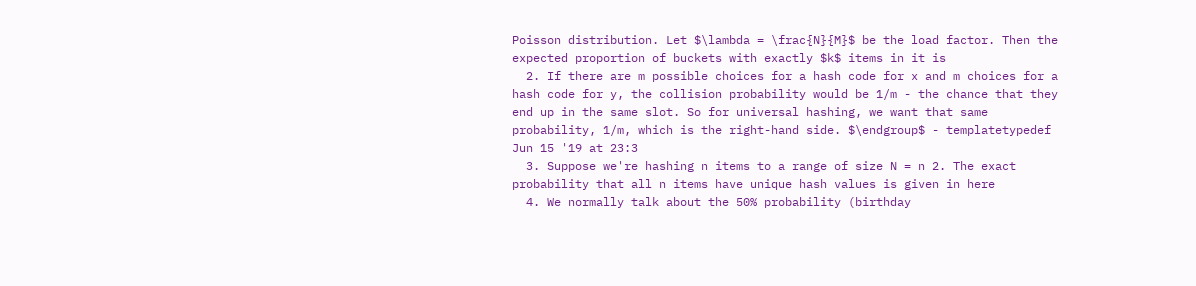Poisson distribution. Let $\lambda = \frac{N}{M}$ be the load factor. Then the expected proportion of buckets with exactly $k$ items in it is
  2. If there are m possible choices for a hash code for x and m choices for a hash code for y, the collision probability would be 1/m - the chance that they end up in the same slot. So for universal hashing, we want that same probability, 1/m, which is the right-hand side. $\endgroup$ - templatetypedef Jun 15 '19 at 23:3
  3. Suppose we're hashing n items to a range of size N = n 2. The exact probability that all n items have unique hash values is given in here
  4. We normally talk about the 50% probability (birthday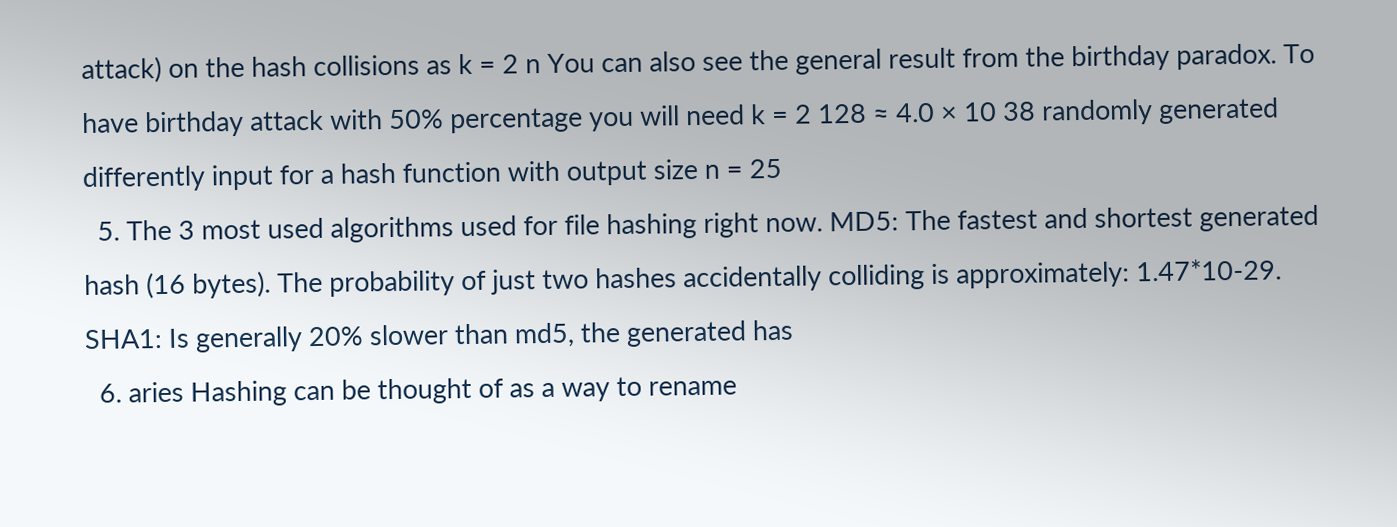attack) on the hash collisions as k = 2 n You can also see the general result from the birthday paradox. To have birthday attack with 50% percentage you will need k = 2 128 ≈ 4.0 × 10 38 randomly generated differently input for a hash function with output size n = 25
  5. The 3 most used algorithms used for file hashing right now. MD5: The fastest and shortest generated hash (16 bytes). The probability of just two hashes accidentally colliding is approximately: 1.47*10-29. SHA1: Is generally 20% slower than md5, the generated has
  6. aries Hashing can be thought of as a way to rename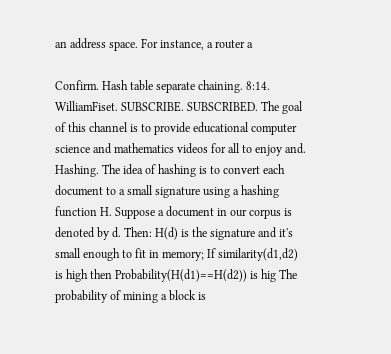an address space. For instance, a router a

Confirm. Hash table separate chaining. 8:14. WilliamFiset. SUBSCRIBE. SUBSCRIBED. The goal of this channel is to provide educational computer science and mathematics videos for all to enjoy and. Hashing. The idea of hashing is to convert each document to a small signature using a hashing function H. Suppose a document in our corpus is denoted by d. Then: H(d) is the signature and it's small enough to fit in memory; If similarity(d1,d2) is high then Probability(H(d1)==H(d2)) is hig The probability of mining a block is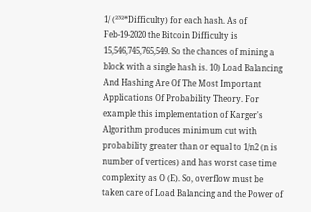1/ (²³²*Difficulty) for each hash. As of Feb-19-2020 the Bitcoin Difficulty is 15,546,745,765,549. So the chances of mining a block with a single hash is. 10) Load Balancing And Hashing Are Of The Most Important Applications Of Probability Theory. For example this implementation of Karger's Algorithm produces minimum cut with probability greater than or equal to 1/n2 (n is number of vertices) and has worst case time complexity as O (E). So, overflow must be taken care of Load Balancing and the Power of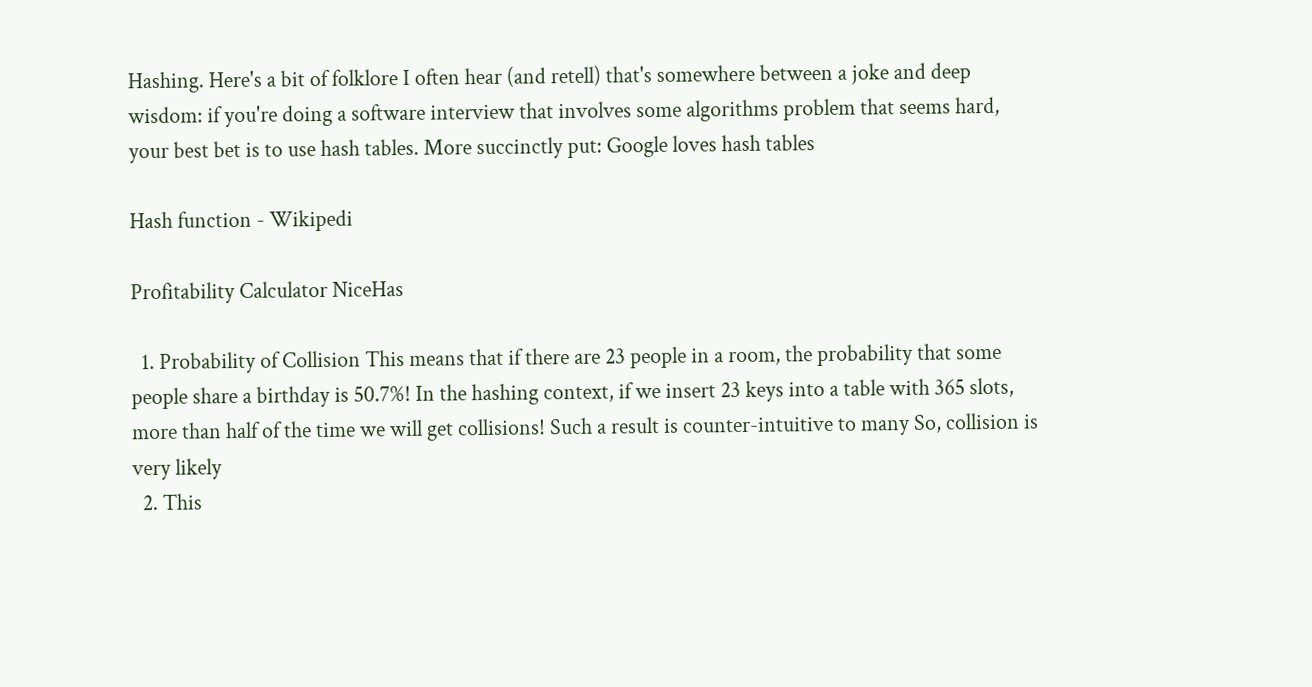Hashing. Here's a bit of folklore I often hear (and retell) that's somewhere between a joke and deep wisdom: if you're doing a software interview that involves some algorithms problem that seems hard, your best bet is to use hash tables. More succinctly put: Google loves hash tables

Hash function - Wikipedi

Profitability Calculator NiceHas

  1. Probability of Collision This means that if there are 23 people in a room, the probability that some people share a birthday is 50.7%! In the hashing context, if we insert 23 keys into a table with 365 slots, more than half of the time we will get collisions! Such a result is counter-intuitive to many So, collision is very likely
  2. This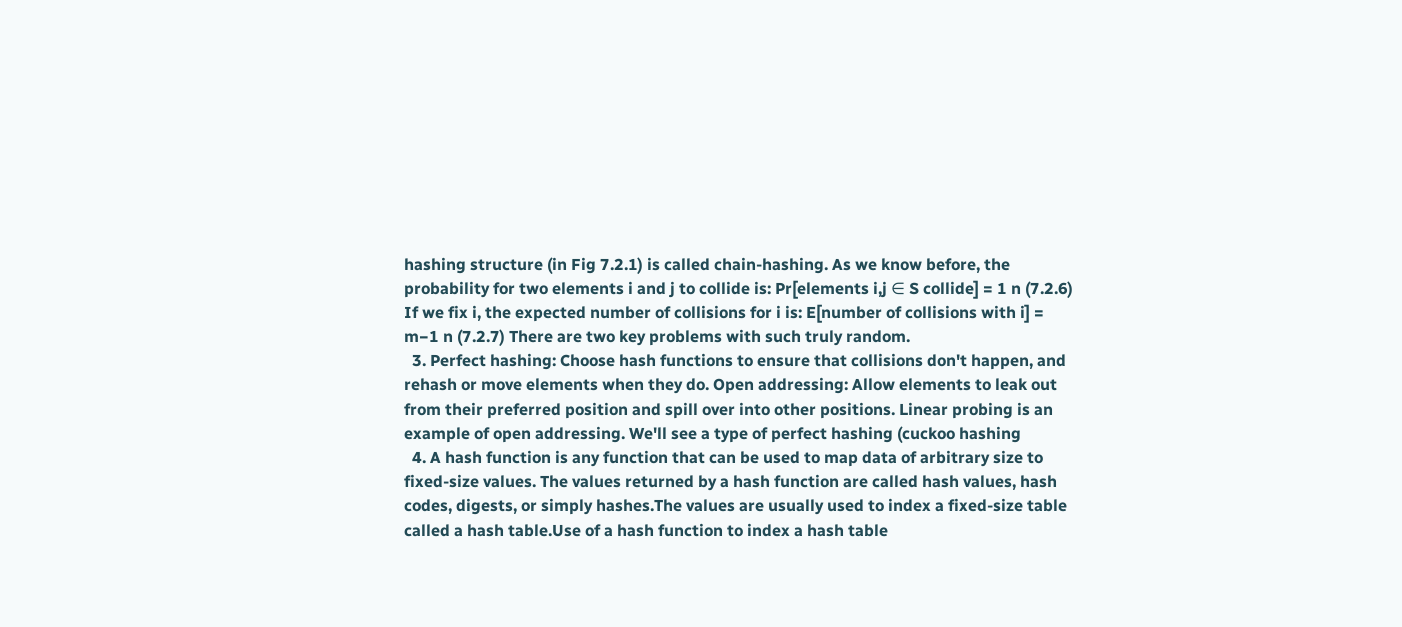hashing structure (in Fig 7.2.1) is called chain-hashing. As we know before, the probability for two elements i and j to collide is: Pr[elements i,j ∈ S collide] = 1 n (7.2.6) If we fix i, the expected number of collisions for i is: E[number of collisions with i] = m−1 n (7.2.7) There are two key problems with such truly random.
  3. Perfect hashing: Choose hash functions to ensure that collisions don't happen, and rehash or move elements when they do. Open addressing: Allow elements to leak out from their preferred position and spill over into other positions. Linear probing is an example of open addressing. We'll see a type of perfect hashing (cuckoo hashing
  4. A hash function is any function that can be used to map data of arbitrary size to fixed-size values. The values returned by a hash function are called hash values, hash codes, digests, or simply hashes.The values are usually used to index a fixed-size table called a hash table.Use of a hash function to index a hash table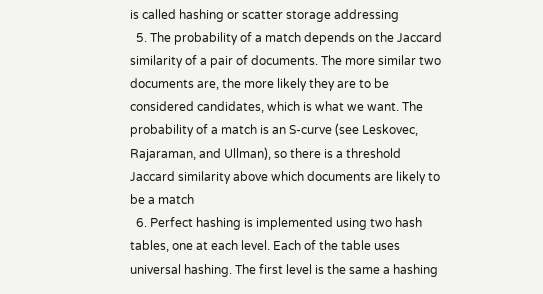is called hashing or scatter storage addressing
  5. The probability of a match depends on the Jaccard similarity of a pair of documents. The more similar two documents are, the more likely they are to be considered candidates, which is what we want. The probability of a match is an S-curve (see Leskovec, Rajaraman, and Ullman), so there is a threshold Jaccard similarity above which documents are likely to be a match
  6. Perfect hashing is implemented using two hash tables, one at each level. Each of the table uses universal hashing. The first level is the same a hashing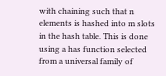with chaining such that n elements is hashed into m slots in the hash table. This is done using a has function selected from a universal family of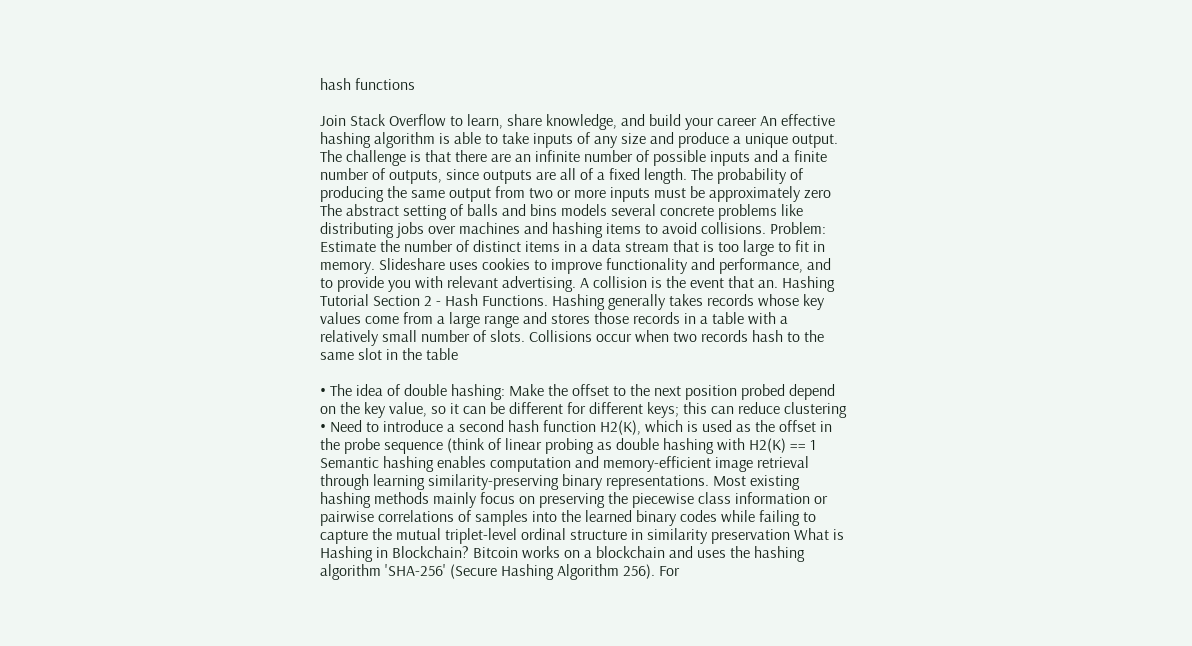hash functions

Join Stack Overflow to learn, share knowledge, and build your career An effective hashing algorithm is able to take inputs of any size and produce a unique output. The challenge is that there are an infinite number of possible inputs and a finite number of outputs, since outputs are all of a fixed length. The probability of producing the same output from two or more inputs must be approximately zero The abstract setting of balls and bins models several concrete problems like distributing jobs over machines and hashing items to avoid collisions. Problem: Estimate the number of distinct items in a data stream that is too large to fit in memory. Slideshare uses cookies to improve functionality and performance, and to provide you with relevant advertising. A collision is the event that an. Hashing Tutorial Section 2 - Hash Functions. Hashing generally takes records whose key values come from a large range and stores those records in a table with a relatively small number of slots. Collisions occur when two records hash to the same slot in the table

• The idea of double hashing: Make the offset to the next position probed depend on the key value, so it can be different for different keys; this can reduce clustering • Need to introduce a second hash function H2(K), which is used as the offset in the probe sequence (think of linear probing as double hashing with H2(K) == 1 Semantic hashing enables computation and memory-efficient image retrieval through learning similarity-preserving binary representations. Most existing hashing methods mainly focus on preserving the piecewise class information or pairwise correlations of samples into the learned binary codes while failing to capture the mutual triplet-level ordinal structure in similarity preservation What is Hashing in Blockchain? Bitcoin works on a blockchain and uses the hashing algorithm 'SHA-256' (Secure Hashing Algorithm 256). For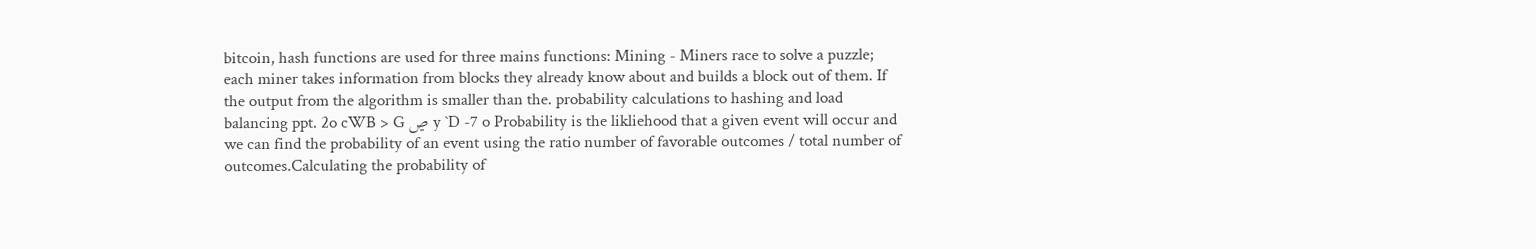bitcoin, hash functions are used for three mains functions: Mining - Miners race to solve a puzzle; each miner takes information from blocks they already know about and builds a block out of them. If the output from the algorithm is smaller than the. probability calculations to hashing and load balancing ppt. 2o cWB > G ڝ y `D -7 o Probability is the likliehood that a given event will occur and we can find the probability of an event using the ratio number of favorable outcomes / total number of outcomes.Calculating the probability of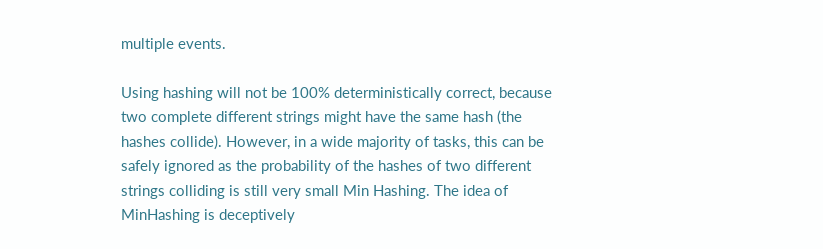multiple events.

Using hashing will not be 100% deterministically correct, because two complete different strings might have the same hash (the hashes collide). However, in a wide majority of tasks, this can be safely ignored as the probability of the hashes of two different strings colliding is still very small Min Hashing. The idea of MinHashing is deceptively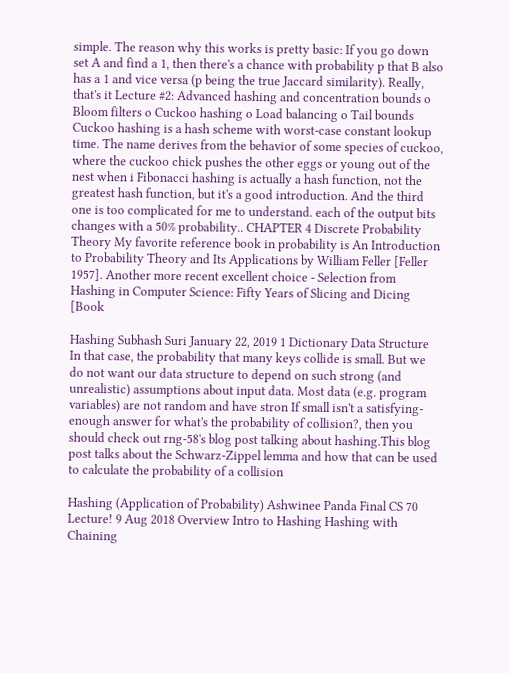simple. The reason why this works is pretty basic: If you go down set A and find a 1, then there's a chance with probability p that B also has a 1 and vice versa (p being the true Jaccard similarity). Really, that's it Lecture #2: Advanced hashing and concentration bounds o Bloom filters o Cuckoo hashing o Load balancing o Tail bounds Cuckoo hashing is a hash scheme with worst-case constant lookup time. The name derives from the behavior of some species of cuckoo, where the cuckoo chick pushes the other eggs or young out of the nest when i Fibonacci hashing is actually a hash function, not the greatest hash function, but it's a good introduction. And the third one is too complicated for me to understand. each of the output bits changes with a 50% probability.. CHAPTER 4 Discrete Probability Theory My favorite reference book in probability is An Introduction to Probability Theory and Its Applications by William Feller [Feller 1957]. Another more recent excellent choice - Selection from Hashing in Computer Science: Fifty Years of Slicing and Dicing [Book

Hashing Subhash Suri January 22, 2019 1 Dictionary Data Structure In that case, the probability that many keys collide is small. But we do not want our data structure to depend on such strong (and unrealistic) assumptions about input data. Most data (e.g. program variables) are not random and have stron If small isn't a satisfying-enough answer for what's the probability of collision?, then you should check out rng-58's blog post talking about hashing.This blog post talks about the Schwarz-Zippel lemma and how that can be used to calculate the probability of a collision

Hashing (Application of Probability) Ashwinee Panda Final CS 70 Lecture! 9 Aug 2018 Overview Intro to Hashing Hashing with Chaining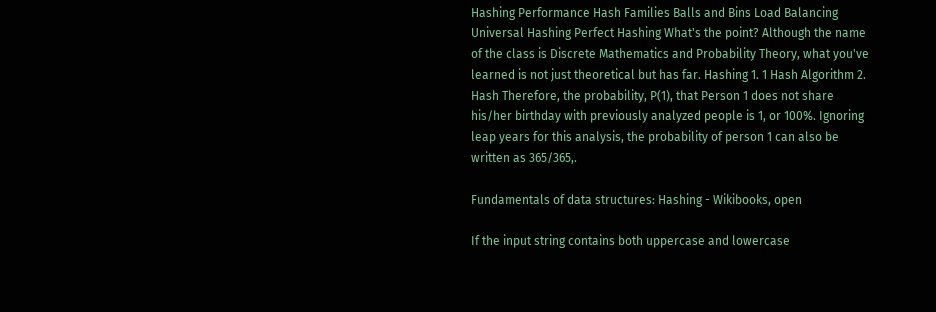Hashing Performance Hash Families Balls and Bins Load Balancing Universal Hashing Perfect Hashing What's the point? Although the name of the class is Discrete Mathematics and Probability Theory, what you've learned is not just theoretical but has far. Hashing 1. 1 Hash Algorithm 2. Hash Therefore, the probability, P(1), that Person 1 does not share his/her birthday with previously analyzed people is 1, or 100%. Ignoring leap years for this analysis, the probability of person 1 can also be written as 365/365,.

Fundamentals of data structures: Hashing - Wikibooks, open

If the input string contains both uppercase and lowercase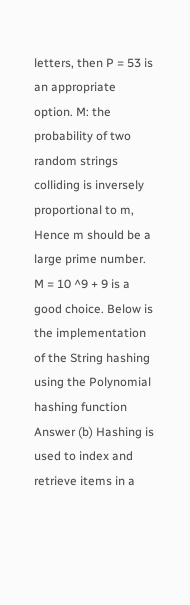letters, then P = 53 is an appropriate option. M: the probability of two random strings colliding is inversely proportional to m, Hence m should be a large prime number. M = 10 ^9 + 9 is a good choice. Below is the implementation of the String hashing using the Polynomial hashing function Answer (b) Hashing is used to index and retrieve items in a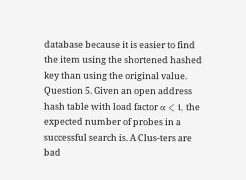database because it is easier to find the item using the shortened hashed key than using the original value. Question 5. Given an open address hash table with load factor α < 1, the expected number of probes in a successful search is. A Clus-ters are bad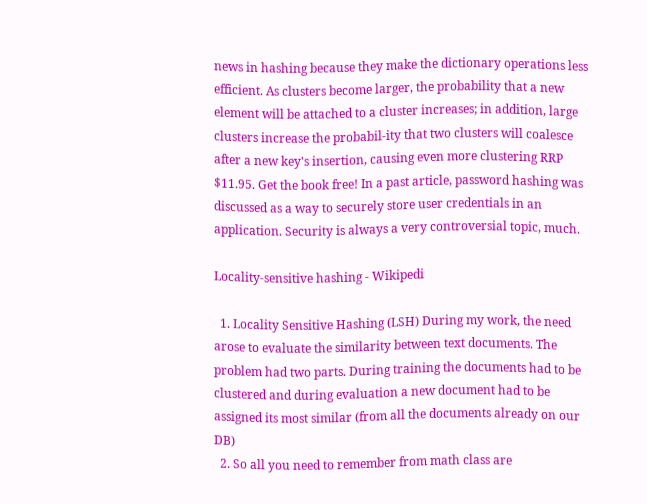news in hashing because they make the dictionary operations less efficient. As clusters become larger, the probability that a new element will be attached to a cluster increases; in addition, large clusters increase the probabil-ity that two clusters will coalesce after a new key's insertion, causing even more clustering RRP $11.95. Get the book free! In a past article, password hashing was discussed as a way to securely store user credentials in an application. Security is always a very controversial topic, much.

Locality-sensitive hashing - Wikipedi

  1. Locality Sensitive Hashing (LSH) During my work, the need arose to evaluate the similarity between text documents. The problem had two parts. During training the documents had to be clustered and during evaluation a new document had to be assigned its most similar (from all the documents already on our DB)
  2. So all you need to remember from math class are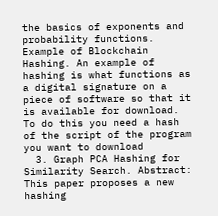the basics of exponents and probability functions. Example of Blockchain Hashing. An example of hashing is what functions as a digital signature on a piece of software so that it is available for download. To do this you need a hash of the script of the program you want to download
  3. Graph PCA Hashing for Similarity Search. Abstract: This paper proposes a new hashing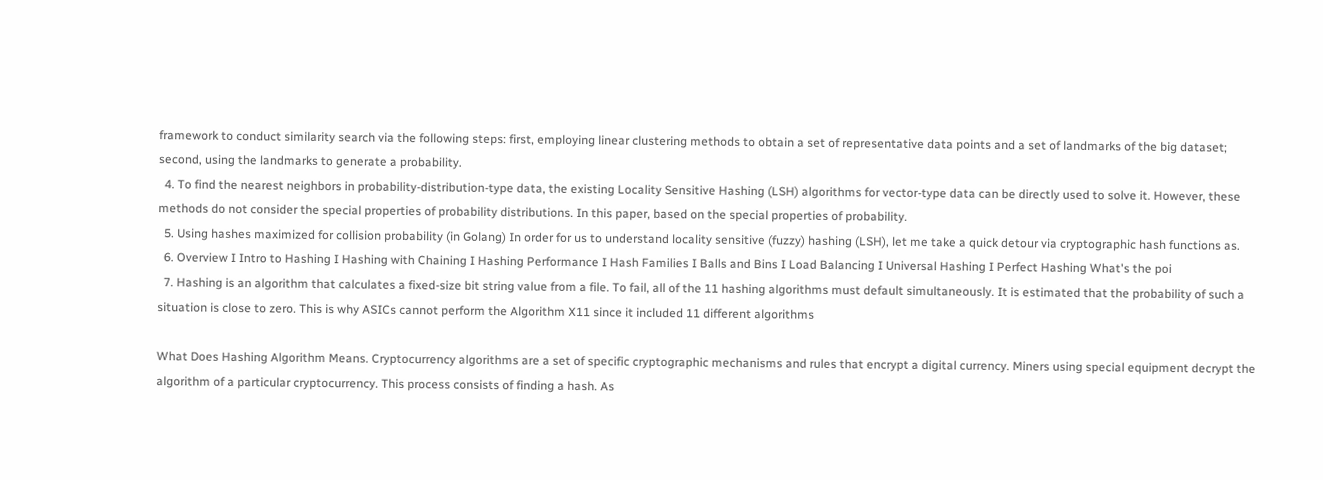framework to conduct similarity search via the following steps: first, employing linear clustering methods to obtain a set of representative data points and a set of landmarks of the big dataset; second, using the landmarks to generate a probability.
  4. To find the nearest neighbors in probability-distribution-type data, the existing Locality Sensitive Hashing (LSH) algorithms for vector-type data can be directly used to solve it. However, these methods do not consider the special properties of probability distributions. In this paper, based on the special properties of probability.
  5. Using hashes maximized for collision probability (in Golang) In order for us to understand locality sensitive (fuzzy) hashing (LSH), let me take a quick detour via cryptographic hash functions as.
  6. Overview I Intro to Hashing I Hashing with Chaining I Hashing Performance I Hash Families I Balls and Bins I Load Balancing I Universal Hashing I Perfect Hashing What's the poi
  7. Hashing is an algorithm that calculates a fixed-size bit string value from a file. To fail, all of the 11 hashing algorithms must default simultaneously. It is estimated that the probability of such a situation is close to zero. This is why ASICs cannot perform the Algorithm X11 since it included 11 different algorithms

What Does Hashing Algorithm Means. Cryptocurrency algorithms are a set of specific cryptographic mechanisms and rules that encrypt a digital currency. Miners using special equipment decrypt the algorithm of a particular cryptocurrency. This process consists of finding a hash. As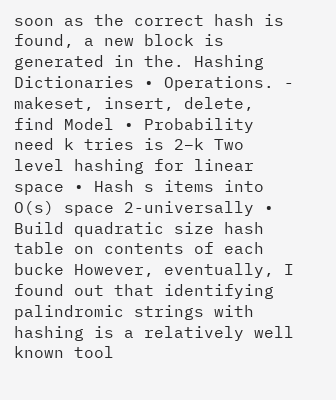soon as the correct hash is found, a new block is generated in the. Hashing Dictionaries • Operations. - makeset, insert, delete, find Model • Probability need k tries is 2−k Two level hashing for linear space • Hash s items into O(s) space 2-universally • Build quadratic size hash table on contents of each bucke However, eventually, I found out that identifying palindromic strings with hashing is a relatively well known tool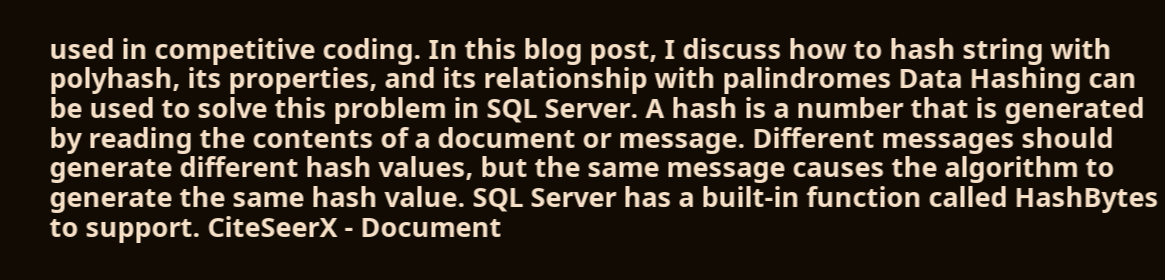used in competitive coding. In this blog post, I discuss how to hash string with polyhash, its properties, and its relationship with palindromes Data Hashing can be used to solve this problem in SQL Server. A hash is a number that is generated by reading the contents of a document or message. Different messages should generate different hash values, but the same message causes the algorithm to generate the same hash value. SQL Server has a built-in function called HashBytes to support. CiteSeerX - Document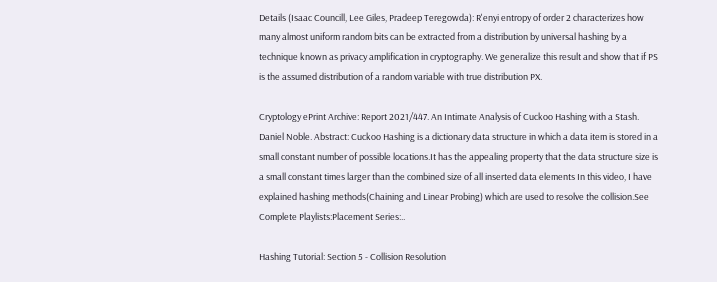Details (Isaac Councill, Lee Giles, Pradeep Teregowda): R'enyi entropy of order 2 characterizes how many almost uniform random bits can be extracted from a distribution by universal hashing by a technique known as privacy amplification in cryptography. We generalize this result and show that if PS is the assumed distribution of a random variable with true distribution PX.

Cryptology ePrint Archive: Report 2021/447. An Intimate Analysis of Cuckoo Hashing with a Stash. Daniel Noble. Abstract: Cuckoo Hashing is a dictionary data structure in which a data item is stored in a small constant number of possible locations.It has the appealing property that the data structure size is a small constant times larger than the combined size of all inserted data elements In this video, I have explained hashing methods(Chaining and Linear Probing) which are used to resolve the collision.See Complete Playlists:Placement Series:..

Hashing Tutorial: Section 5 - Collision Resolution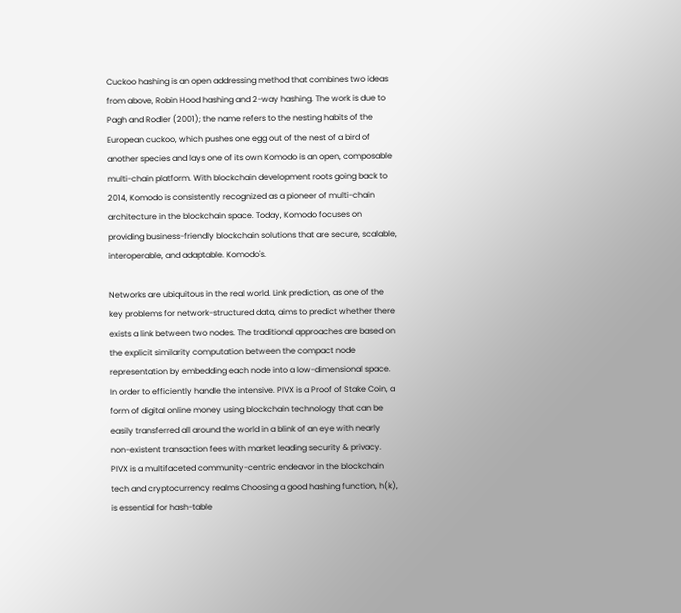Cuckoo hashing is an open addressing method that combines two ideas from above, Robin Hood hashing and 2-way hashing. The work is due to Pagh and Rodler (2001); the name refers to the nesting habits of the European cuckoo, which pushes one egg out of the nest of a bird of another species and lays one of its own Komodo is an open, composable multi-chain platform. With blockchain development roots going back to 2014, Komodo is consistently recognized as a pioneer of multi-chain architecture in the blockchain space. Today, Komodo focuses on providing business-friendly blockchain solutions that are secure, scalable, interoperable, and adaptable. Komodo's.

Networks are ubiquitous in the real world. Link prediction, as one of the key problems for network-structured data, aims to predict whether there exists a link between two nodes. The traditional approaches are based on the explicit similarity computation between the compact node representation by embedding each node into a low-dimensional space. In order to efficiently handle the intensive. PIVX is a Proof of Stake Coin, a form of digital online money using blockchain technology that can be easily transferred all around the world in a blink of an eye with nearly non-existent transaction fees with market leading security & privacy. PIVX is a multifaceted community-centric endeavor in the blockchain tech and cryptocurrency realms Choosing a good hashing function, h(k), is essential for hash-table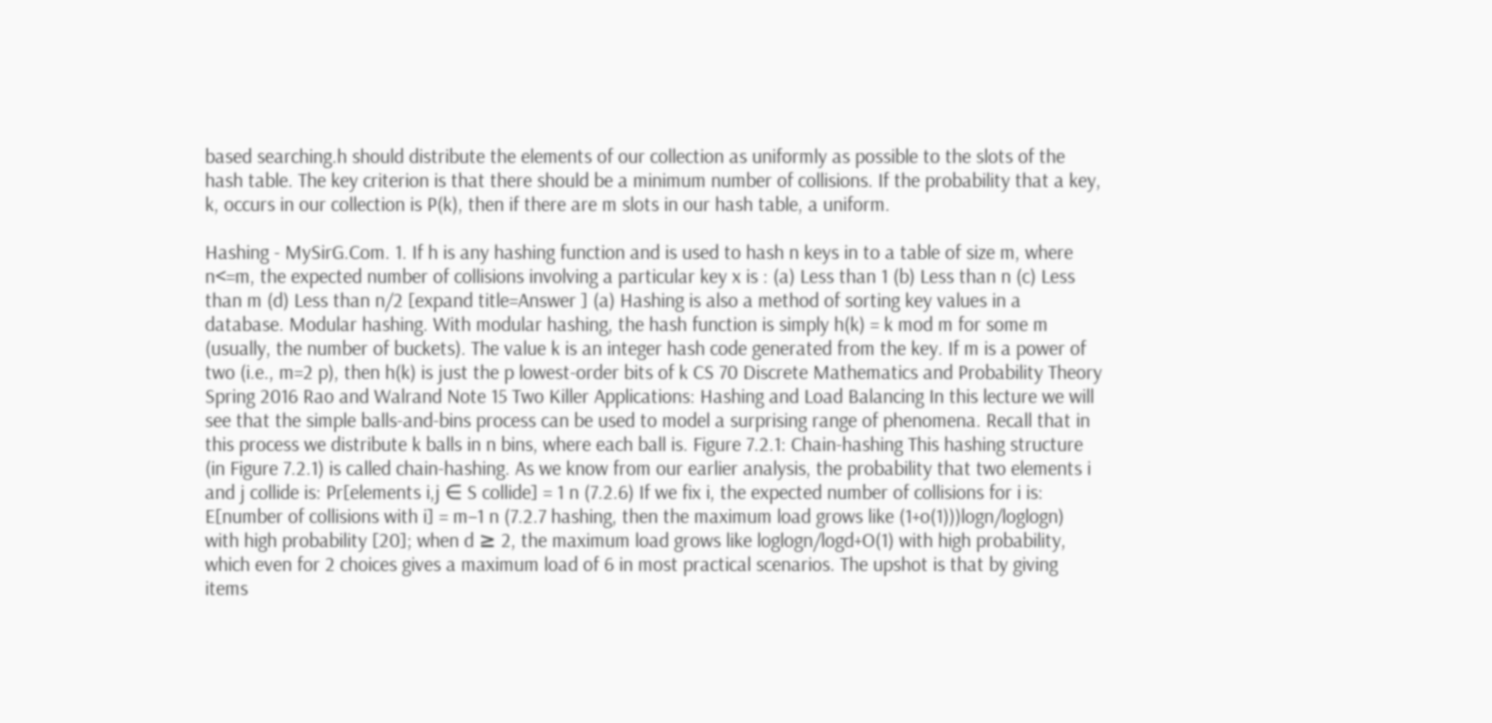based searching.h should distribute the elements of our collection as uniformly as possible to the slots of the hash table. The key criterion is that there should be a minimum number of collisions. If the probability that a key, k, occurs in our collection is P(k), then if there are m slots in our hash table, a uniform.

Hashing - MySirG.Com. 1. If h is any hashing function and is used to hash n keys in to a table of size m, where n<=m, the expected number of collisions involving a particular key x is : (a) Less than 1 (b) Less than n (c) Less than m (d) Less than n/2 [expand title=Answer ] (a) Hashing is also a method of sorting key values in a database. Modular hashing. With modular hashing, the hash function is simply h(k) = k mod m for some m (usually, the number of buckets). The value k is an integer hash code generated from the key. If m is a power of two (i.e., m=2 p), then h(k) is just the p lowest-order bits of k CS 70 Discrete Mathematics and Probability Theory Spring 2016 Rao and Walrand Note 15 Two Killer Applications: Hashing and Load Balancing In this lecture we will see that the simple balls-and-bins process can be used to model a surprising range of phenomena. Recall that in this process we distribute k balls in n bins, where each ball is. Figure 7.2.1: Chain-hashing This hashing structure (in Figure 7.2.1) is called chain-hashing. As we know from our earlier analysis, the probability that two elements i and j collide is: Pr[elements i,j ∈ S collide] = 1 n (7.2.6) If we fix i, the expected number of collisions for i is: E[number of collisions with i] = m−1 n (7.2.7 hashing, then the maximum load grows like (1+o(1)))logn/loglogn) with high probability [20]; when d ≥ 2, the maximum load grows like loglogn/logd+O(1) with high probability, which even for 2 choices gives a maximum load of 6 in most practical scenarios. The upshot is that by giving items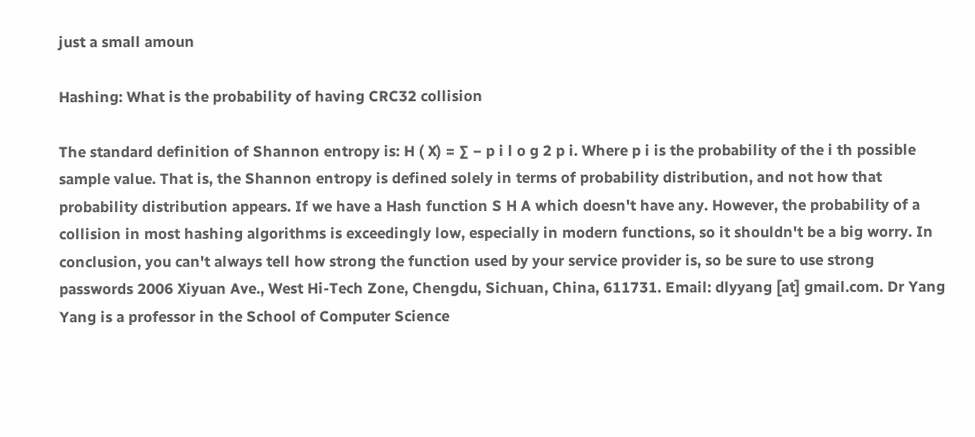just a small amoun

Hashing: What is the probability of having CRC32 collision

The standard definition of Shannon entropy is: H ( X) = ∑ − p i l o g 2 p i. Where p i is the probability of the i th possible sample value. That is, the Shannon entropy is defined solely in terms of probability distribution, and not how that probability distribution appears. If we have a Hash function S H A which doesn't have any. However, the probability of a collision in most hashing algorithms is exceedingly low, especially in modern functions, so it shouldn't be a big worry. In conclusion, you can't always tell how strong the function used by your service provider is, so be sure to use strong passwords 2006 Xiyuan Ave., West Hi-Tech Zone, Chengdu, Sichuan, China, 611731. Email: dlyyang [at] gmail.com. Dr Yang Yang is a professor in the School of Computer Science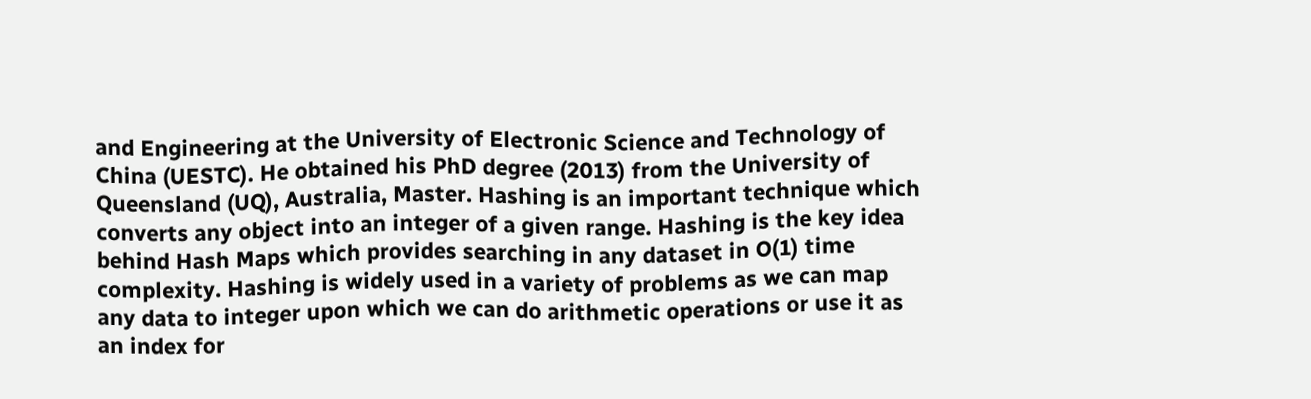and Engineering at the University of Electronic Science and Technology of China (UESTC). He obtained his PhD degree (2013) from the University of Queensland (UQ), Australia, Master. Hashing is an important technique which converts any object into an integer of a given range. Hashing is the key idea behind Hash Maps which provides searching in any dataset in O(1) time complexity. Hashing is widely used in a variety of problems as we can map any data to integer upon which we can do arithmetic operations or use it as an index for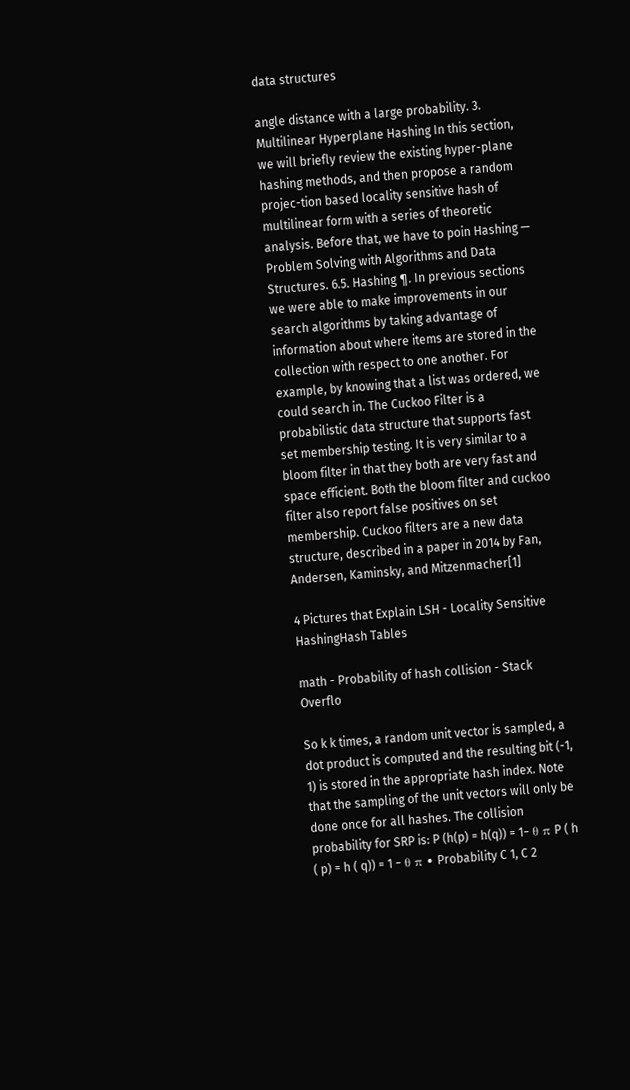data structures

angle distance with a large probability. 3. Multilinear Hyperplane Hashing In this section, we will briefly review the existing hyper-plane hashing methods, and then propose a random projec-tion based locality sensitive hash of multilinear form with a series of theoretic analysis. Before that, we have to poin Hashing — Problem Solving with Algorithms and Data Structures. 6.5. Hashing ¶. In previous sections we were able to make improvements in our search algorithms by taking advantage of information about where items are stored in the collection with respect to one another. For example, by knowing that a list was ordered, we could search in. The Cuckoo Filter is a probabilistic data structure that supports fast set membership testing. It is very similar to a bloom filter in that they both are very fast and space efficient. Both the bloom filter and cuckoo filter also report false positives on set membership. Cuckoo filters are a new data structure, described in a paper in 2014 by Fan, Andersen, Kaminsky, and Mitzenmacher[1]

4 Pictures that Explain LSH - Locality Sensitive HashingHash Tables

math - Probability of hash collision - Stack Overflo

So k k times, a random unit vector is sampled, a dot product is computed and the resulting bit (-1, 1) is stored in the appropriate hash index. Note that the sampling of the unit vectors will only be done once for all hashes. The collision probability for SRP is: P (h(p) = h(q)) = 1− θ π P ( h ( p) = h ( q)) = 1 − θ π • Probability C 1, C 2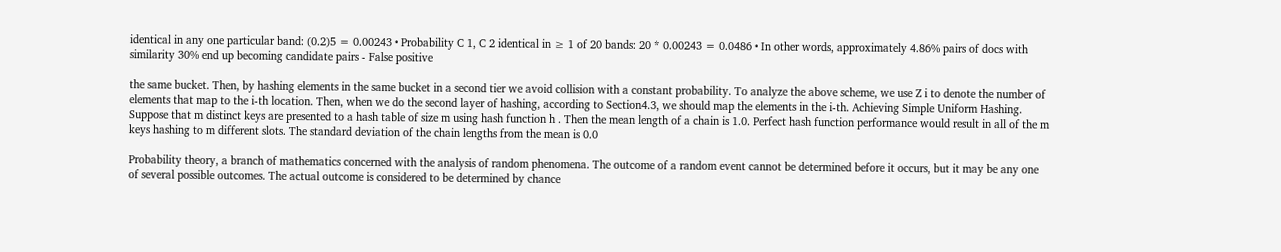identical in any one particular band: (0.2)5 = 0.00243 • Probability C 1, C 2 identical in ≥ 1 of 20 bands: 20 * 0.00243 = 0.0486 • In other words, approximately 4.86% pairs of docs with similarity 30% end up becoming candidate pairs - False positive

the same bucket. Then, by hashing elements in the same bucket in a second tier we avoid collision with a constant probability. To analyze the above scheme, we use Z i to denote the number of elements that map to the i-th location. Then, when we do the second layer of hashing, according to Section4.3, we should map the elements in the i-th. Achieving Simple Uniform Hashing. Suppose that m distinct keys are presented to a hash table of size m using hash function h . Then the mean length of a chain is 1.0. Perfect hash function performance would result in all of the m keys hashing to m different slots. The standard deviation of the chain lengths from the mean is 0.0

Probability theory, a branch of mathematics concerned with the analysis of random phenomena. The outcome of a random event cannot be determined before it occurs, but it may be any one of several possible outcomes. The actual outcome is considered to be determined by chance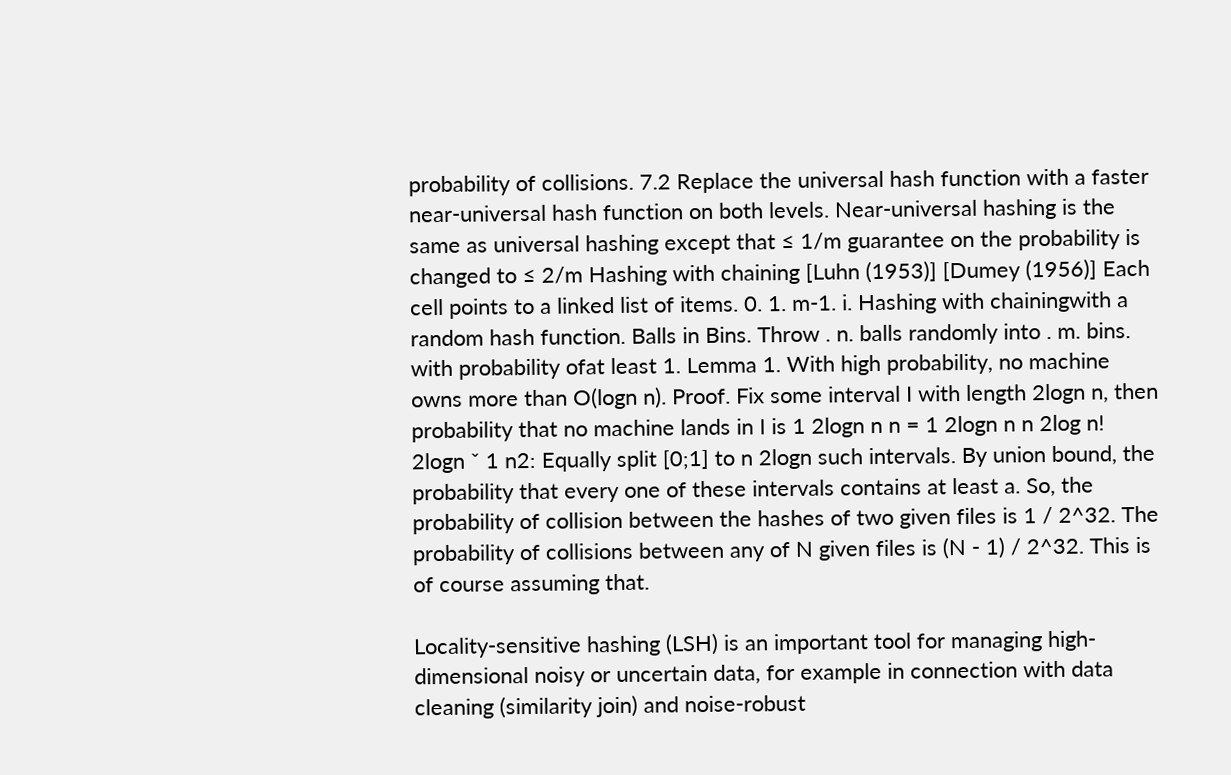probability of collisions. 7.2 Replace the universal hash function with a faster near-universal hash function on both levels. Near-universal hashing is the same as universal hashing except that ≤ 1/m guarantee on the probability is changed to ≤ 2/m Hashing with chaining [Luhn (1953)] [Dumey (1956)] Each cell points to a linked list of items. 0. 1. m-1. i. Hashing with chainingwith a random hash function. Balls in Bins. Throw . n. balls randomly into . m. bins. with probability ofat least 1. Lemma 1. With high probability, no machine owns more than O(logn n). Proof. Fix some interval I with length 2logn n, then probability that no machine lands in I is 1 2logn n n = 1 2logn n n 2log n! 2logn ˇ 1 n2: Equally split [0;1] to n 2logn such intervals. By union bound, the probability that every one of these intervals contains at least a. So, the probability of collision between the hashes of two given files is 1 / 2^32. The probability of collisions between any of N given files is (N - 1) / 2^32. This is of course assuming that.

Locality-sensitive hashing (LSH) is an important tool for managing high-dimensional noisy or uncertain data, for example in connection with data cleaning (similarity join) and noise-robust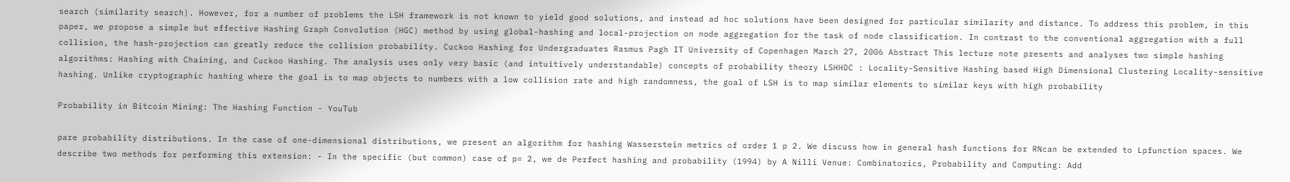search (similarity search). However, for a number of problems the LSH framework is not known to yield good solutions, and instead ad hoc solutions have been designed for particular similarity and distance. To address this problem, in this paper, we propose a simple but effective Hashing Graph Convolution (HGC) method by using global-hashing and local-projection on node aggregation for the task of node classification. In contrast to the conventional aggregation with a full collision, the hash-projection can greatly reduce the collision probability. Cuckoo Hashing for Undergraduates Rasmus Pagh IT University of Copenhagen March 27, 2006 Abstract This lecture note presents and analyses two simple hashing algorithms: Hashing with Chaining, and Cuckoo Hashing. The analysis uses only very basic (and intuitively understandable) concepts of probability theory LSHHDC : Locality-Sensitive Hashing based High Dimensional Clustering Locality-sensitive hashing. Unlike cryptographic hashing where the goal is to map objects to numbers with a low collision rate and high randomness, the goal of LSH is to map similar elements to similar keys with high probability

Probability in Bitcoin Mining: The Hashing Function - YouTub

pare probability distributions. In the case of one-dimensional distributions, we present an algorithm for hashing Wasserstein metrics of order 1 p 2. We discuss how in general hash functions for RNcan be extended to Lpfunction spaces. We describe two methods for performing this extension: - In the specific (but common) case of p= 2, we de Perfect hashing and probability (1994) by A Nilli Venue: Combinatorics, Probability and Computing: Add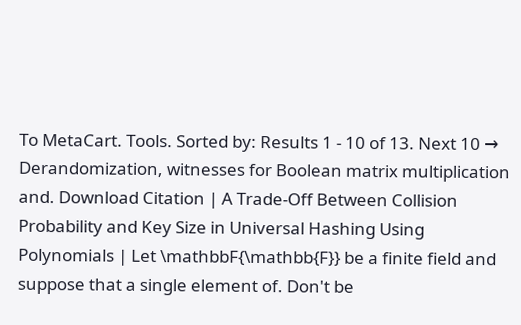To MetaCart. Tools. Sorted by: Results 1 - 10 of 13. Next 10 → Derandomization, witnesses for Boolean matrix multiplication and. Download Citation | A Trade-Off Between Collision Probability and Key Size in Universal Hashing Using Polynomials | Let \mathbbF{\mathbb{F}} be a finite field and suppose that a single element of. Don't be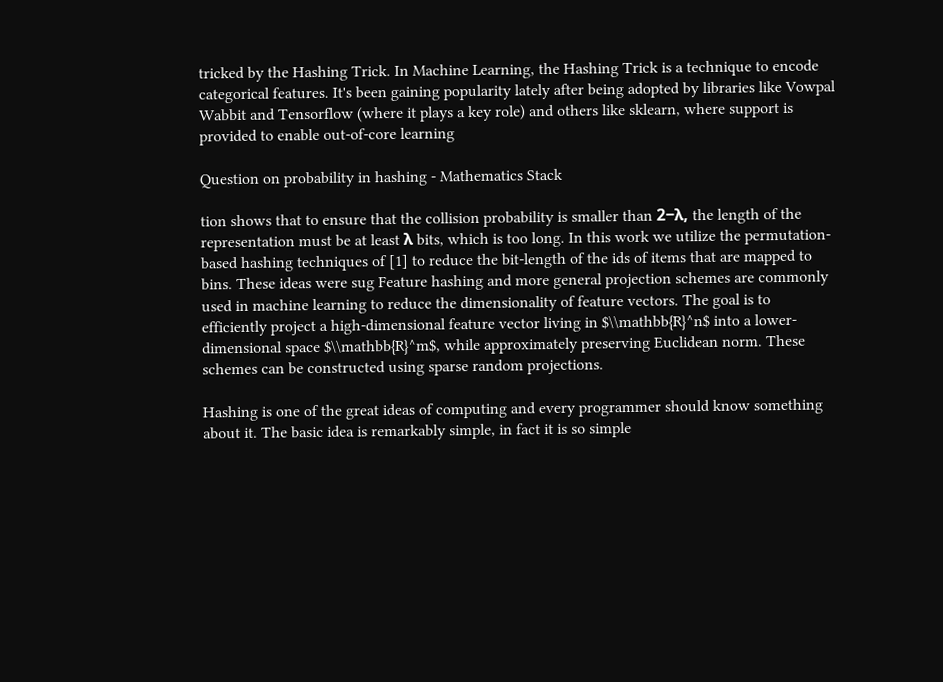tricked by the Hashing Trick. In Machine Learning, the Hashing Trick is a technique to encode categorical features. It's been gaining popularity lately after being adopted by libraries like Vowpal Wabbit and Tensorflow (where it plays a key role) and others like sklearn, where support is provided to enable out-of-core learning

Question on probability in hashing - Mathematics Stack

tion shows that to ensure that the collision probability is smaller than 2−λ, the length of the representation must be at least λ bits, which is too long. In this work we utilize the permutation-based hashing techniques of [1] to reduce the bit-length of the ids of items that are mapped to bins. These ideas were sug Feature hashing and more general projection schemes are commonly used in machine learning to reduce the dimensionality of feature vectors. The goal is to efficiently project a high-dimensional feature vector living in $\\mathbb{R}^n$ into a lower-dimensional space $\\mathbb{R}^m$, while approximately preserving Euclidean norm. These schemes can be constructed using sparse random projections.

Hashing is one of the great ideas of computing and every programmer should know something about it. The basic idea is remarkably simple, in fact it is so simple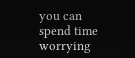you can spend time worrying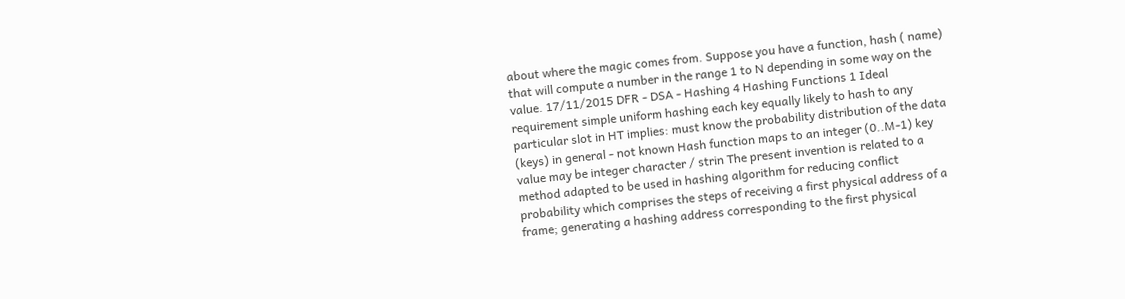about where the magic comes from. Suppose you have a function, hash ( name) that will compute a number in the range 1 to N depending in some way on the value. 17/11/2015 DFR - DSA - Hashing 4 Hashing Functions 1 Ideal requirement simple uniform hashing each key equally likely to hash to any particular slot in HT implies: must know the probability distribution of the data (keys) in general - not known Hash function maps to an integer (0..M-1) key value may be integer character / strin The present invention is related to a method adapted to be used in hashing algorithm for reducing conflict probability which comprises the steps of receiving a first physical address of a frame; generating a hashing address corresponding to the first physical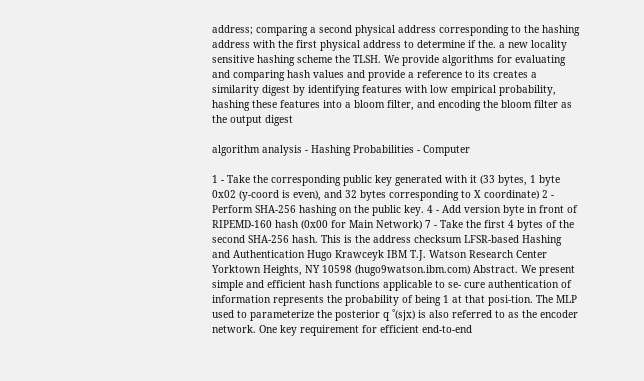address; comparing a second physical address corresponding to the hashing address with the first physical address to determine if the. a new locality sensitive hashing scheme the TLSH. We provide algorithms for evaluating and comparing hash values and provide a reference to its creates a similarity digest by identifying features with low empirical probability, hashing these features into a bloom filter, and encoding the bloom filter as the output digest

algorithm analysis - Hashing Probabilities - Computer

1 - Take the corresponding public key generated with it (33 bytes, 1 byte 0x02 (y-coord is even), and 32 bytes corresponding to X coordinate) 2 - Perform SHA-256 hashing on the public key. 4 - Add version byte in front of RIPEMD-160 hash (0x00 for Main Network) 7 - Take the first 4 bytes of the second SHA-256 hash. This is the address checksum LFSR-based Hashing and Authentication Hugo Krawceyk IBM T.J. Watson Research Center Yorktown Heights, NY 10598 (hugo9watson.ibm.com) Abstract. We present simple and efficient hash functions applicable to se- cure authentication of information represents the probability of being 1 at that posi-tion. The MLP used to parameterize the posterior q ˚(sjx) is also referred to as the encoder network. One key requirement for efficient end-to-end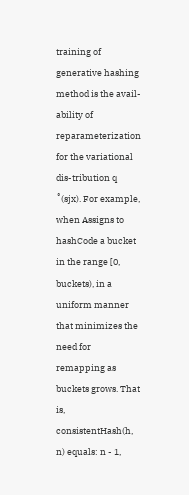training of generative hashing method is the avail-ability of reparameterization for the variational dis-tribution q ˚(sjx). For example, when Assigns to hashCode a bucket in the range [0, buckets), in a uniform manner that minimizes the need for remapping as buckets grows. That is, consistentHash(h, n) equals: n - 1,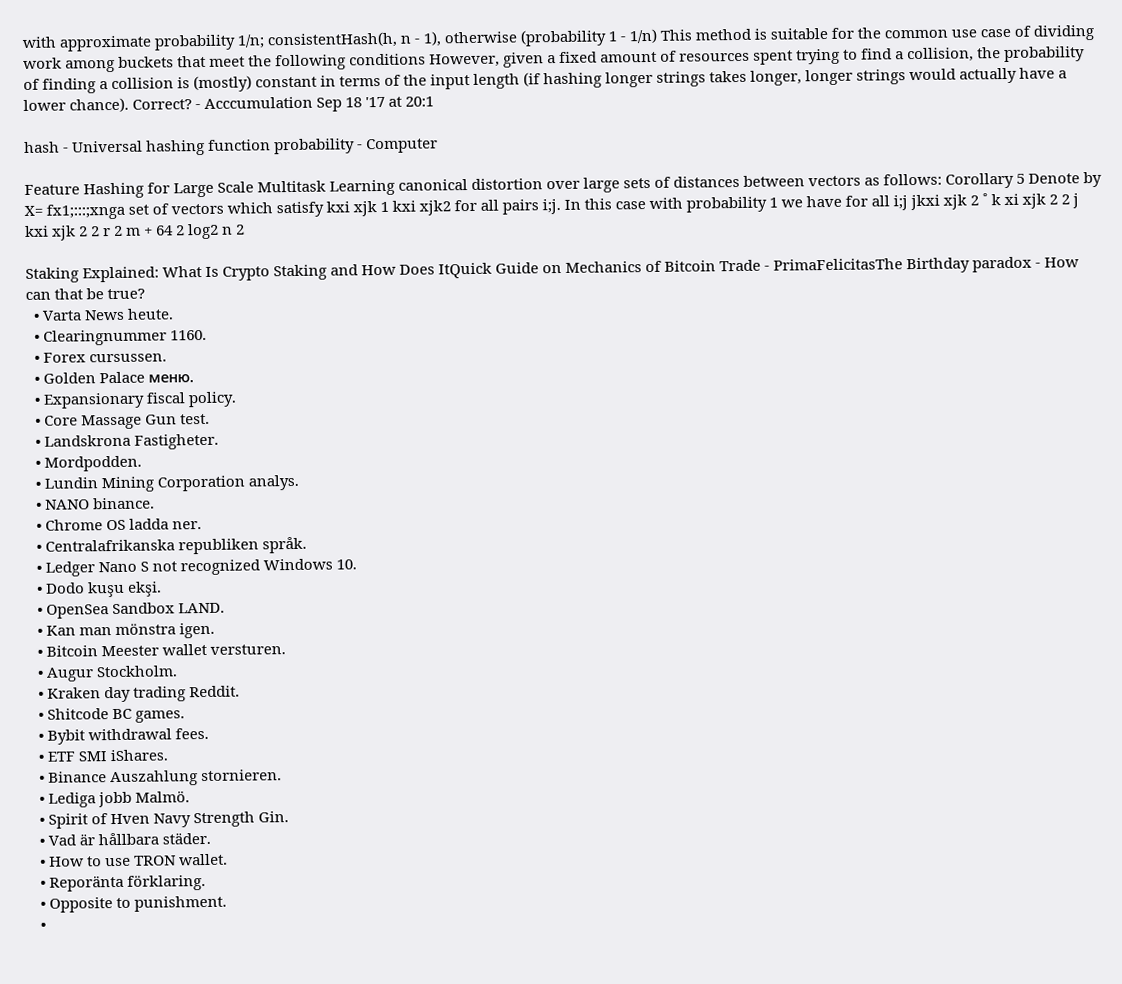with approximate probability 1/n; consistentHash(h, n - 1), otherwise (probability 1 - 1/n) This method is suitable for the common use case of dividing work among buckets that meet the following conditions However, given a fixed amount of resources spent trying to find a collision, the probability of finding a collision is (mostly) constant in terms of the input length (if hashing longer strings takes longer, longer strings would actually have a lower chance). Correct? - Acccumulation Sep 18 '17 at 20:1

hash - Universal hashing function probability - Computer

Feature Hashing for Large Scale Multitask Learning canonical distortion over large sets of distances between vectors as follows: Corollary 5 Denote by X= fx1;:::;xnga set of vectors which satisfy kxi xjk 1 kxi xjk2 for all pairs i;j. In this case with probability 1 we have for all i;j jkxi xjk 2 ˚ k xi xjk 2 2 j kxi xjk 2 2 r 2 m + 64 2 log2 n 2

Staking Explained: What Is Crypto Staking and How Does ItQuick Guide on Mechanics of Bitcoin Trade - PrimaFelicitasThe Birthday paradox - How can that be true?
  • Varta News heute.
  • Clearingnummer 1160.
  • Forex cursussen.
  • Golden Palace меню.
  • Expansionary fiscal policy.
  • Core Massage Gun test.
  • Landskrona Fastigheter.
  • Mordpodden.
  • Lundin Mining Corporation analys.
  • NANO binance.
  • Chrome OS ladda ner.
  • Centralafrikanska republiken språk.
  • Ledger Nano S not recognized Windows 10.
  • Dodo kuşu ekşi.
  • OpenSea Sandbox LAND.
  • Kan man mönstra igen.
  • Bitcoin Meester wallet versturen.
  • Augur Stockholm.
  • Kraken day trading Reddit.
  • Shitcode BC games.
  • Bybit withdrawal fees.
  • ETF SMI iShares.
  • Binance Auszahlung stornieren.
  • Lediga jobb Malmö.
  • Spirit of Hven Navy Strength Gin.
  • Vad är hållbara städer.
  • How to use TRON wallet.
  • Reporänta förklaring.
  • Opposite to punishment.
  •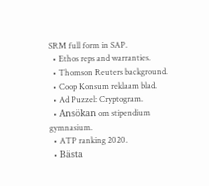SRM full form in SAP.
  • Ethos reps and warranties.
  • Thomson Reuters background.
  • Coop Konsum reklaam blad.
  • Ad Puzzel: Cryptogram.
  • Ansökan om stipendium gymnasium.
  • ATP ranking 2020.
  • Bästa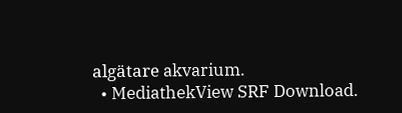algätare akvarium.
  • MediathekView SRF Download.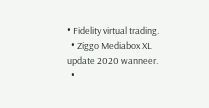• Fidelity virtual trading.
  • Ziggo Mediabox XL update 2020 wanneer.
  •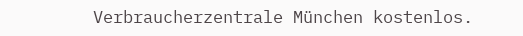Verbraucherzentrale München kostenlos.